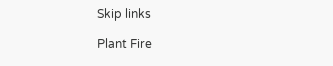Skip links

Plant Fire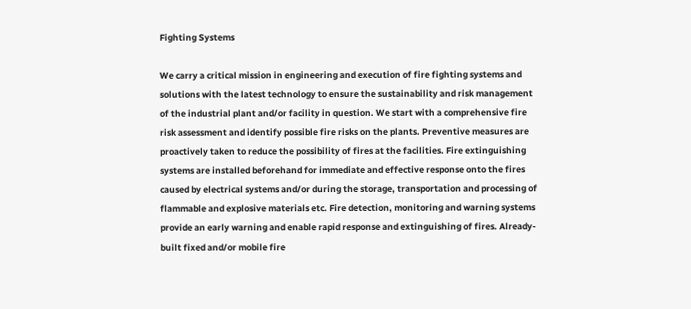Fighting Systems

We carry a critical mission in engineering and execution of fire fighting systems and solutions with the latest technology to ensure the sustainability and risk management of the industrial plant and/or facility in question. We start with a comprehensive fire risk assessment and identify possible fire risks on the plants. Preventive measures are proactively taken to reduce the possibility of fires at the facilities. Fire extinguishing systems are installed beforehand for immediate and effective response onto the fires caused by electrical systems and/or during the storage, transportation and processing of flammable and explosive materials etc. Fire detection, monitoring and warning systems provide an early warning and enable rapid response and extinguishing of fires. Already-built fixed and/or mobile fire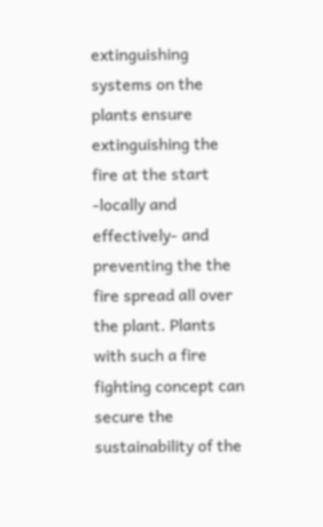extinguishing systems on the plants ensure extinguishing the fire at the start -locally and effectively- and preventing the the fire spread all over the plant. Plants with such a fire fighting concept can secure the sustainability of the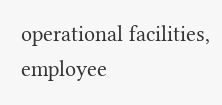operational facilities, employee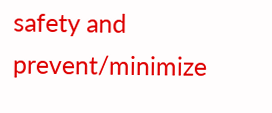safety and prevent/minimize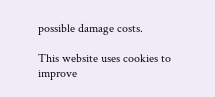possible damage costs.

This website uses cookies to improve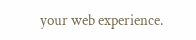your web experience.